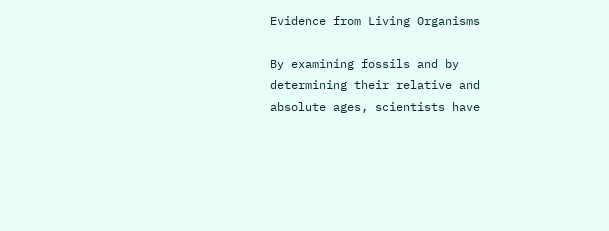Evidence from Living Organisms

By examining fossils and by determining their relative and absolute ages, scientists have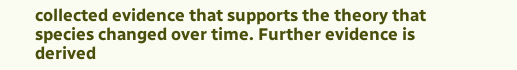collected evidence that supports the theory that species changed over time. Further evidence is derived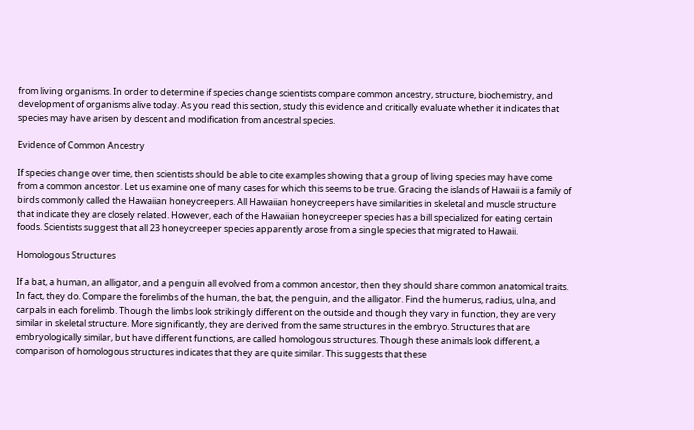from living organisms. In order to determine if species change scientists compare common ancestry, structure, biochemistry, and development of organisms alive today. As you read this section, study this evidence and critically evaluate whether it indicates that species may have arisen by descent and modification from ancestral species.

Evidence of Common Ancestry

If species change over time, then scientists should be able to cite examples showing that a group of living species may have come from a common ancestor. Let us examine one of many cases for which this seems to be true. Gracing the islands of Hawaii is a family of birds commonly called the Hawaiian honeycreepers. All Hawaiian honeycreepers have similarities in skeletal and muscle structure that indicate they are closely related. However, each of the Hawaiian honeycreeper species has a bill specialized for eating certain foods. Scientists suggest that all 23 honeycreeper species apparently arose from a single species that migrated to Hawaii.

Homologous Structures

If a bat, a human, an alligator, and a penguin all evolved from a common ancestor, then they should share common anatomical traits. In fact, they do. Compare the forelimbs of the human, the bat, the penguin, and the alligator. Find the humerus, radius, ulna, and carpals in each forelimb. Though the limbs look strikingly different on the outside and though they vary in function, they are very similar in skeletal structure. More significantly, they are derived from the same structures in the embryo. Structures that are embryologically similar, but have different functions, are called homologous structures. Though these animals look different, a comparison of homologous structures indicates that they are quite similar. This suggests that these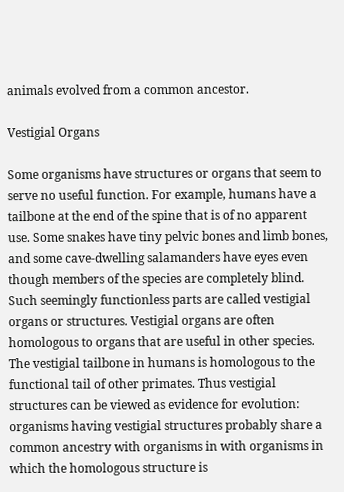animals evolved from a common ancestor.

Vestigial Organs

Some organisms have structures or organs that seem to serve no useful function. For example, humans have a tailbone at the end of the spine that is of no apparent use. Some snakes have tiny pelvic bones and limb bones, and some cave-dwelling salamanders have eyes even though members of the species are completely blind. Such seemingly functionless parts are called vestigial organs or structures. Vestigial organs are often homologous to organs that are useful in other species. The vestigial tailbone in humans is homologous to the functional tail of other primates. Thus vestigial structures can be viewed as evidence for evolution: organisms having vestigial structures probably share a common ancestry with organisms in with organisms in which the homologous structure is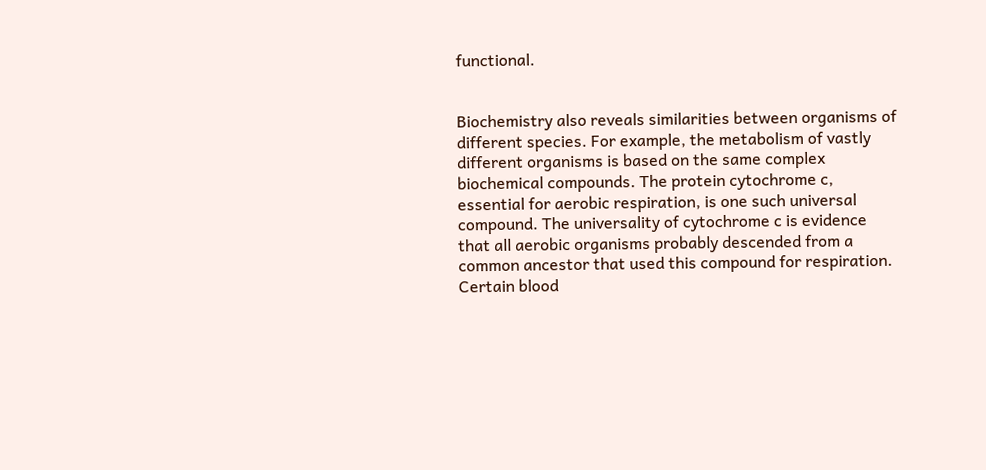functional.


Biochemistry also reveals similarities between organisms of different species. For example, the metabolism of vastly different organisms is based on the same complex biochemical compounds. The protein cytochrome c, essential for aerobic respiration, is one such universal compound. The universality of cytochrome c is evidence that all aerobic organisms probably descended from a common ancestor that used this compound for respiration. Certain blood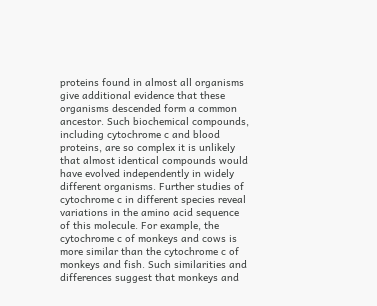proteins found in almost all organisms give additional evidence that these organisms descended form a common ancestor. Such biochemical compounds, including cytochrome c and blood proteins, are so complex it is unlikely that almost identical compounds would have evolved independently in widely different organisms. Further studies of cytochrome c in different species reveal variations in the amino acid sequence of this molecule. For example, the cytochrome c of monkeys and cows is more similar than the cytochrome c of monkeys and fish. Such similarities and differences suggest that monkeys and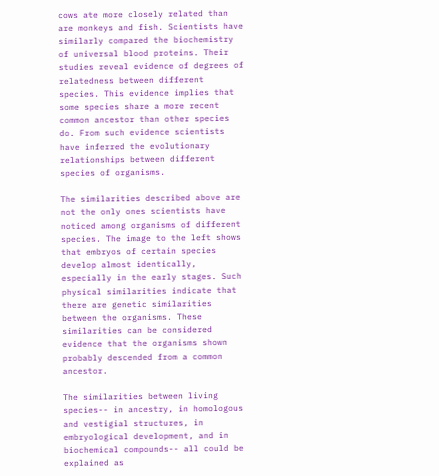cows ate more closely related than are monkeys and fish. Scientists have similarly compared the biochemistry of universal blood proteins. Their studies reveal evidence of degrees of relatedness between different species. This evidence implies that some species share a more recent common ancestor than other species do. From such evidence scientists have inferred the evolutionary relationships between different species of organisms.

The similarities described above are not the only ones scientists have noticed among organisms of different species. The image to the left shows that embryos of certain species develop almost identically, especially in the early stages. Such physical similarities indicate that there are genetic similarities between the organisms. These similarities can be considered evidence that the organisms shown probably descended from a common ancestor.

The similarities between living species-- in ancestry, in homologous and vestigial structures, in embryological development, and in biochemical compounds-- all could be explained as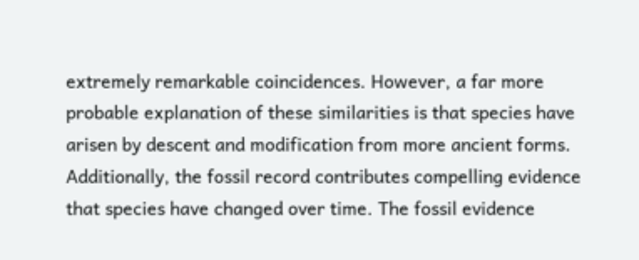extremely remarkable coincidences. However, a far more probable explanation of these similarities is that species have arisen by descent and modification from more ancient forms. Additionally, the fossil record contributes compelling evidence that species have changed over time. The fossil evidence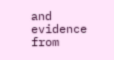and evidence from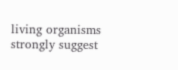living organisms strongly suggest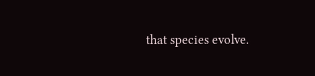that species evolve.